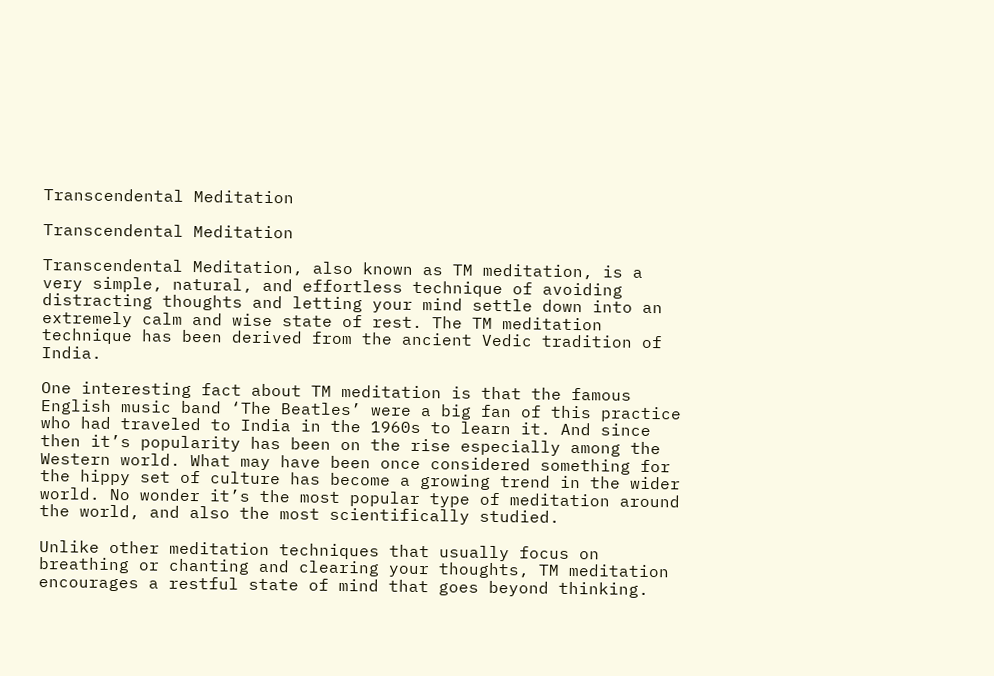Transcendental Meditation

Transcendental Meditation

Transcendental Meditation, also known as TM meditation, is a very simple, natural, and effortless technique of avoiding distracting thoughts and letting your mind settle down into an extremely calm and wise state of rest. The TM meditation technique has been derived from the ancient Vedic tradition of India.

One interesting fact about TM meditation is that the famous English music band ‘The Beatles’ were a big fan of this practice who had traveled to India in the 1960s to learn it. And since then it’s popularity has been on the rise especially among the Western world. What may have been once considered something for the hippy set of culture has become a growing trend in the wider world. No wonder it’s the most popular type of meditation around the world, and also the most scientifically studied.

Unlike other meditation techniques that usually focus on breathing or chanting and clearing your thoughts, TM meditation encourages a restful state of mind that goes beyond thinking.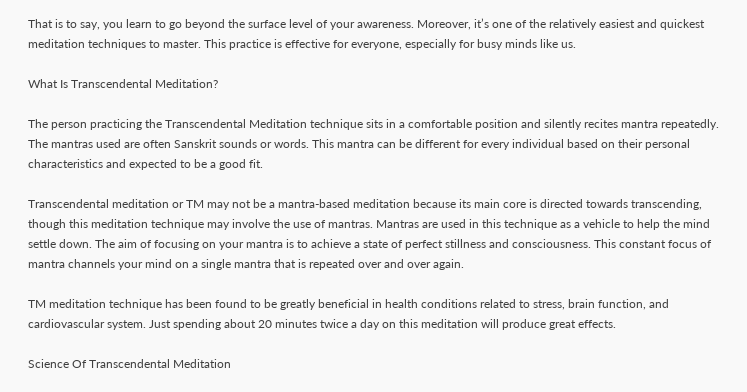That is to say, you learn to go beyond the surface level of your awareness. Moreover, it’s one of the relatively easiest and quickest meditation techniques to master. This practice is effective for everyone, especially for busy minds like us.

What Is Transcendental Meditation?

The person practicing the Transcendental Meditation technique sits in a comfortable position and silently recites mantra repeatedly. The mantras used are often Sanskrit sounds or words. This mantra can be different for every individual based on their personal characteristics and expected to be a good fit.

Transcendental meditation or TM may not be a mantra-based meditation because its main core is directed towards transcending, though this meditation technique may involve the use of mantras. Mantras are used in this technique as a vehicle to help the mind settle down. The aim of focusing on your mantra is to achieve a state of perfect stillness and consciousness. This constant focus of mantra channels your mind on a single mantra that is repeated over and over again.

TM meditation technique has been found to be greatly beneficial in health conditions related to stress, brain function, and cardiovascular system. Just spending about 20 minutes twice a day on this meditation will produce great effects.

Science Of Transcendental Meditation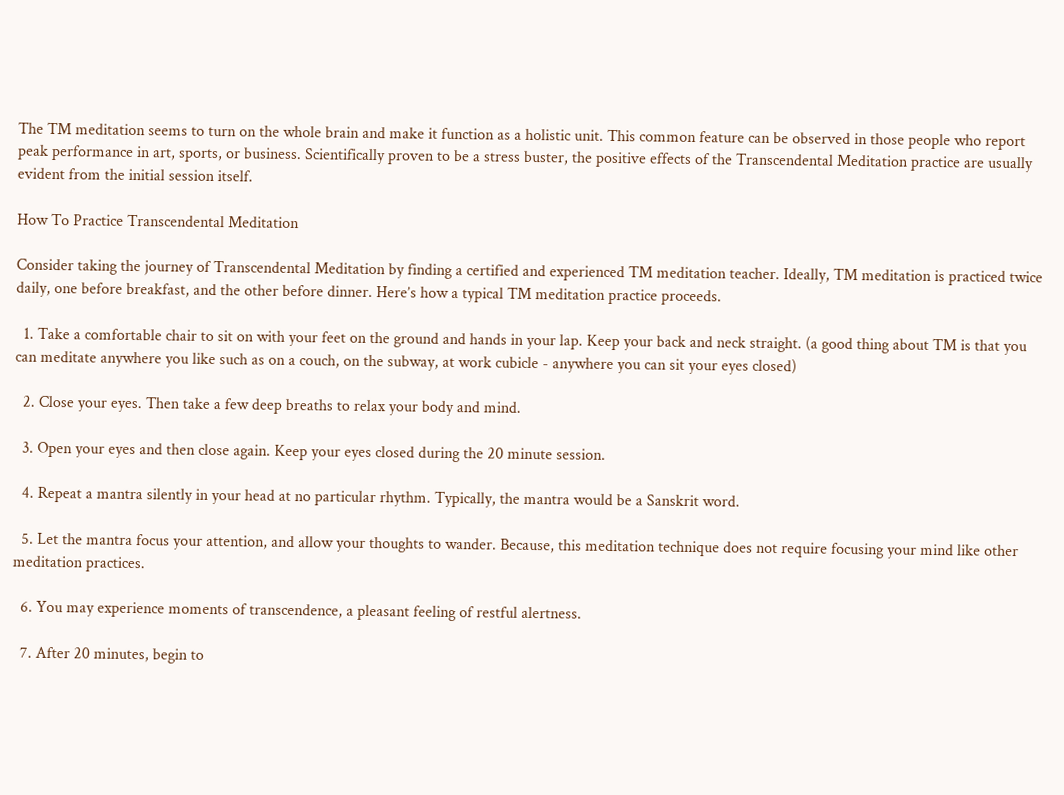The TM meditation seems to turn on the whole brain and make it function as a holistic unit. This common feature can be observed in those people who report peak performance in art, sports, or business. Scientifically proven to be a stress buster, the positive effects of the Transcendental Meditation practice are usually evident from the initial session itself.

How To Practice Transcendental Meditation

Consider taking the journey of Transcendental Meditation by finding a certified and experienced TM meditation teacher. Ideally, TM meditation is practiced twice daily, one before breakfast, and the other before dinner. Here’s how a typical TM meditation practice proceeds.

  1. Take a comfortable chair to sit on with your feet on the ground and hands in your lap. Keep your back and neck straight. (a good thing about TM is that you can meditate anywhere you like such as on a couch, on the subway, at work cubicle - anywhere you can sit your eyes closed)

  2. Close your eyes. Then take a few deep breaths to relax your body and mind.

  3. Open your eyes and then close again. Keep your eyes closed during the 20 minute session.

  4. Repeat a mantra silently in your head at no particular rhythm. Typically, the mantra would be a Sanskrit word.

  5. Let the mantra focus your attention, and allow your thoughts to wander. Because, this meditation technique does not require focusing your mind like other meditation practices.

  6. You may experience moments of transcendence, a pleasant feeling of restful alertness.

  7. After 20 minutes, begin to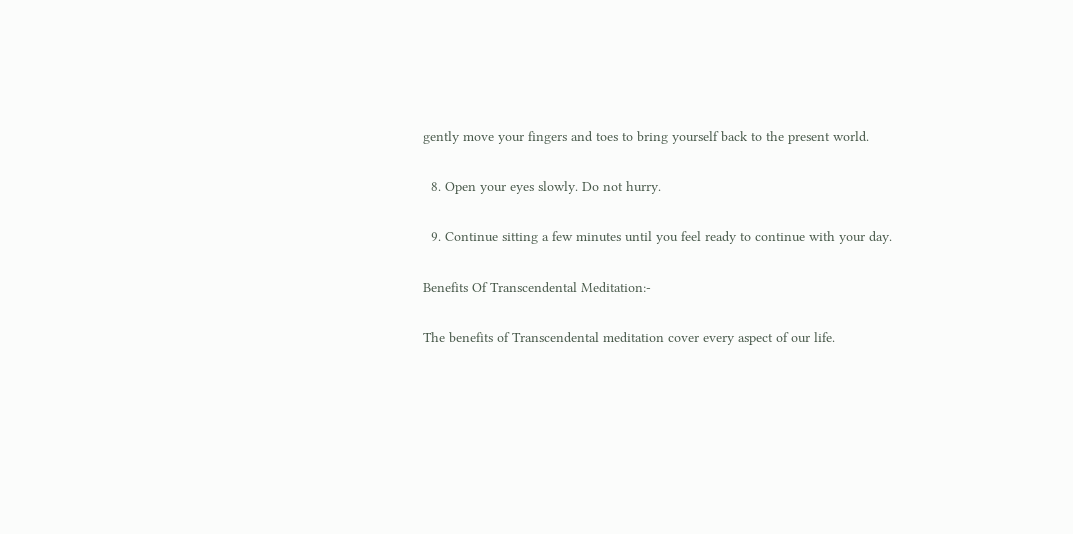gently move your fingers and toes to bring yourself back to the present world.

  8. Open your eyes slowly. Do not hurry.

  9. Continue sitting a few minutes until you feel ready to continue with your day.

Benefits Of Transcendental Meditation:-

The benefits of Transcendental meditation cover every aspect of our life.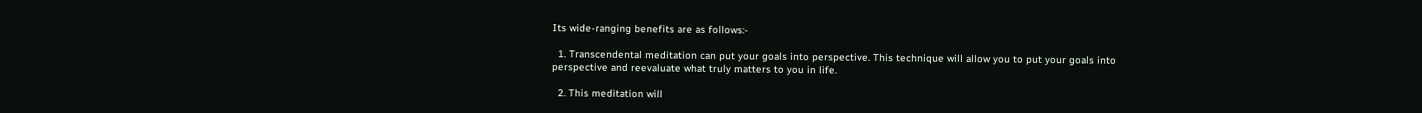Its wide-ranging benefits are as follows:-

  1. Transcendental meditation can put your goals into perspective. This technique will allow you to put your goals into perspective and reevaluate what truly matters to you in life.

  2. This meditation will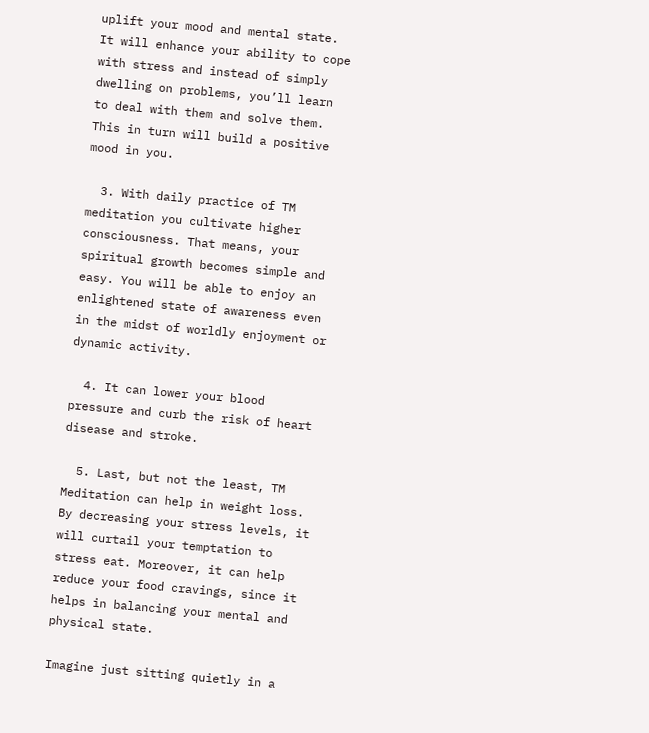uplift your mood and mental state. It will enhance your ability to cope with stress and instead of simply dwelling on problems, you’ll learn to deal with them and solve them. This in turn will build a positive mood in you.

  3. With daily practice of TM meditation you cultivate higher consciousness. That means, your spiritual growth becomes simple and easy. You will be able to enjoy an enlightened state of awareness even in the midst of worldly enjoyment or dynamic activity.

  4. It can lower your blood pressure and curb the risk of heart disease and stroke.

  5. Last, but not the least, TM Meditation can help in weight loss. By decreasing your stress levels, it will curtail your temptation to stress eat. Moreover, it can help reduce your food cravings, since it helps in balancing your mental and physical state.

Imagine just sitting quietly in a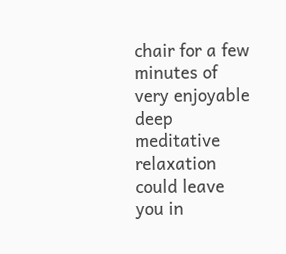chair for a few minutes of very enjoyable deep meditative relaxation could leave you in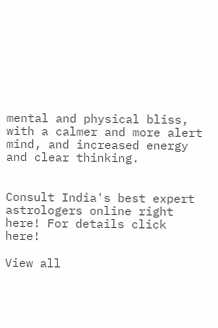mental and physical bliss, with a calmer and more alert mind, and increased energy and clear thinking.


Consult India's best expert astrologers online right here! For details click here!

View all